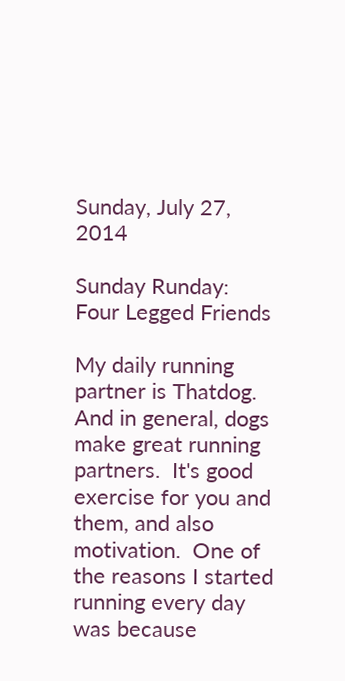Sunday, July 27, 2014

Sunday Runday: Four Legged Friends

My daily running partner is Thatdog.  And in general, dogs make great running partners.  It's good exercise for you and them, and also motivation.  One of the reasons I started running every day was because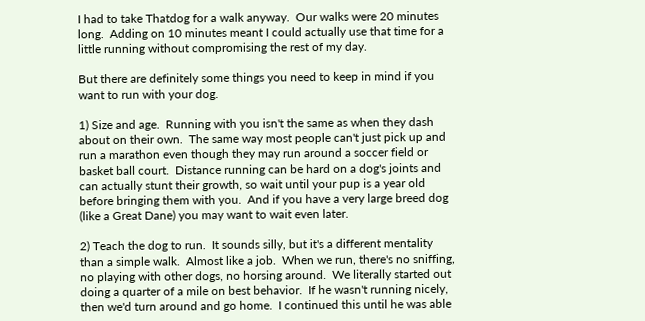I had to take Thatdog for a walk anyway.  Our walks were 20 minutes long.  Adding on 10 minutes meant I could actually use that time for a little running without compromising the rest of my day.

But there are definitely some things you need to keep in mind if you want to run with your dog.

1) Size and age.  Running with you isn't the same as when they dash about on their own.  The same way most people can't just pick up and run a marathon even though they may run around a soccer field or basket ball court.  Distance running can be hard on a dog's joints and can actually stunt their growth, so wait until your pup is a year old before bringing them with you.  And if you have a very large breed dog (like a Great Dane) you may want to wait even later.

2) Teach the dog to run.  It sounds silly, but it's a different mentality than a simple walk.  Almost like a job.  When we run, there's no sniffing, no playing with other dogs, no horsing around.  We literally started out doing a quarter of a mile on best behavior.  If he wasn't running nicely, then we'd turn around and go home.  I continued this until he was able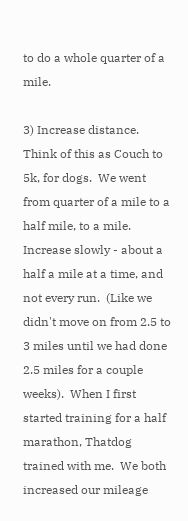to do a whole quarter of a mile.

3) Increase distance.  Think of this as Couch to 5k, for dogs.  We went from quarter of a mile to a half mile, to a mile. Increase slowly - about a half a mile at a time, and not every run.  (Like we didn't move on from 2.5 to 3 miles until we had done 2.5 miles for a couple weeks).  When I first started training for a half marathon, Thatdog trained with me.  We both increased our mileage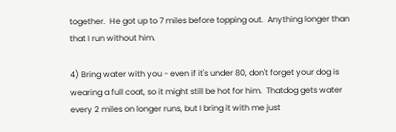together.  He got up to 7 miles before topping out.  Anything longer than that I run without him.

4) Bring water with you - even if it's under 80, don't forget your dog is wearing a full coat, so it might still be hot for him.  Thatdog gets water every 2 miles on longer runs, but I bring it with me just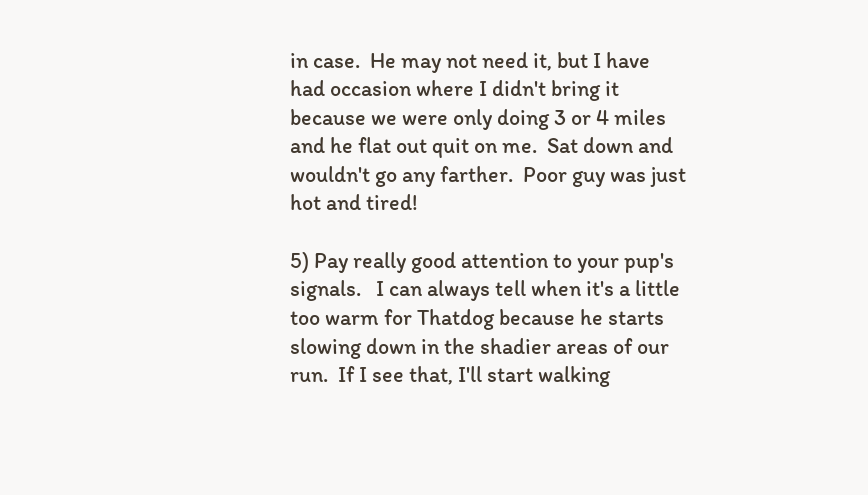in case.  He may not need it, but I have had occasion where I didn't bring it because we were only doing 3 or 4 miles and he flat out quit on me.  Sat down and wouldn't go any farther.  Poor guy was just hot and tired!

5) Pay really good attention to your pup's signals.   I can always tell when it's a little too warm for Thatdog because he starts slowing down in the shadier areas of our run.  If I see that, I'll start walking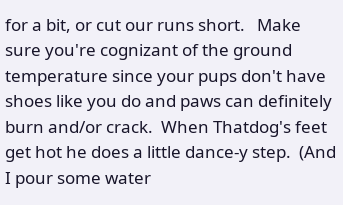for a bit, or cut our runs short.   Make sure you're cognizant of the ground temperature since your pups don't have shoes like you do and paws can definitely burn and/or crack.  When Thatdog's feet get hot he does a little dance-y step.  (And I pour some water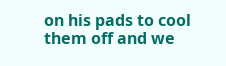on his pads to cool them off and we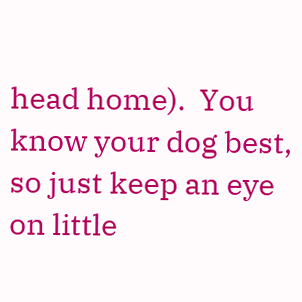head home).  You know your dog best, so just keep an eye on little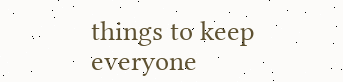things to keep everyone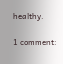healthy.

1 comment: